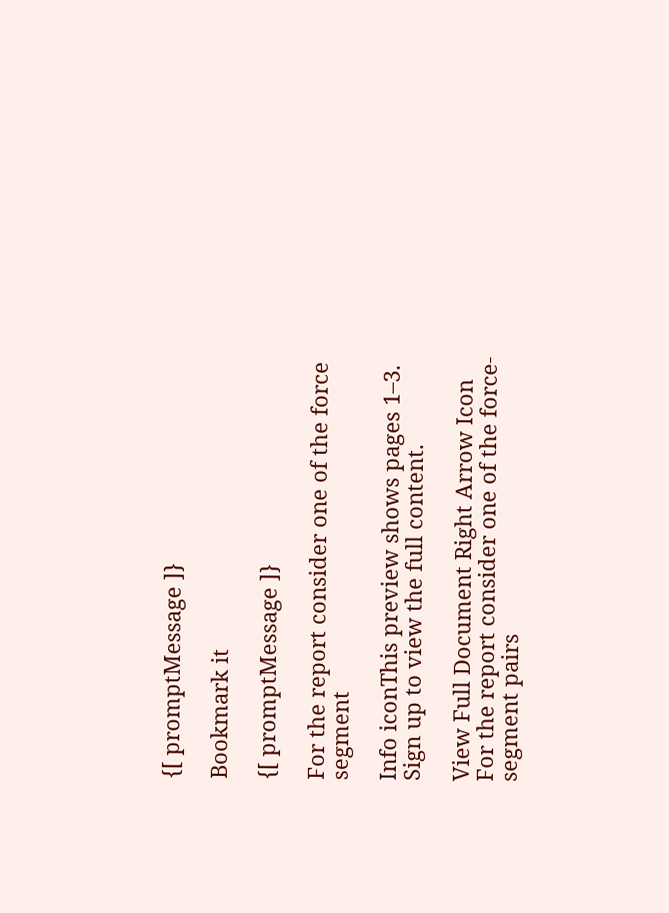{[ promptMessage ]}

Bookmark it

{[ promptMessage ]}

For the report consider one of the force segment

Info iconThis preview shows pages 1–3. Sign up to view the full content.

View Full Document Right Arrow Icon
For the report consider one of the force-segment pairs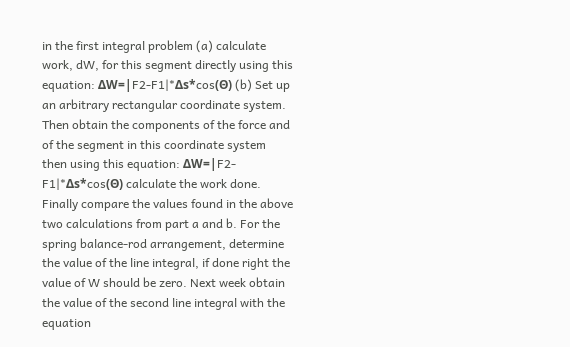in the first integral problem (a) calculate work, dW, for this segment directly using this equation: ΔW=|F2-F1|*Δs*cos(Θ) (b) Set up an arbitrary rectangular coordinate system. Then obtain the components of the force and of the segment in this coordinate system then using this equation: ΔW=|F2-F1|*Δs*cos(Θ) calculate the work done. Finally compare the values found in the above two calculations from part a and b. For the spring balance-rod arrangement, determine the value of the line integral, if done right the value of W should be zero. Next week obtain the value of the second line integral with the equation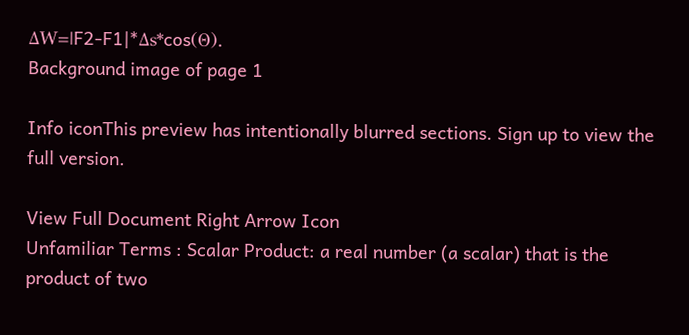ΔW=|F2-F1|*Δs*cos(Θ).
Background image of page 1

Info iconThis preview has intentionally blurred sections. Sign up to view the full version.

View Full Document Right Arrow Icon
Unfamiliar Terms : Scalar Product: a real number (a scalar) that is the product of two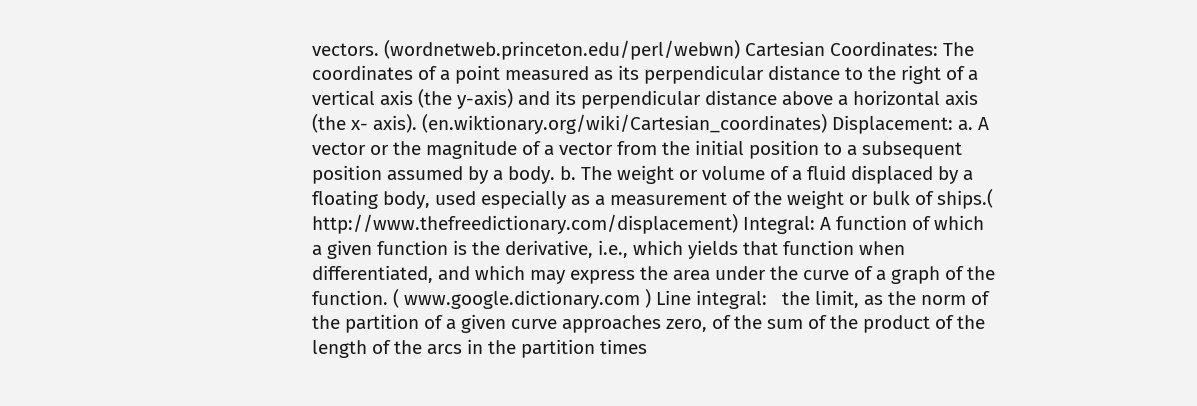vectors. (wordnetweb.princeton.edu/perl/webwn) Cartesian Coordinates: The coordinates of a point measured as its perpendicular distance to the right of a vertical axis (the y-axis) and its perpendicular distance above a horizontal axis (the x- axis). (en.wiktionary.org/wiki/Cartesian_coordinates) Displacement: a. A vector or the magnitude of a vector from the initial position to a subsequent position assumed by a body. b. The weight or volume of a fluid displaced by a floating body, used especially as a measurement of the weight or bulk of ships.( http://www.thefreedictionary.com/displacement) Integral: A function of which a given function is the derivative, i.e., which yields that function when differentiated, and which may express the area under the curve of a graph of the function. ( www.google.dictionary.com ) Line integral:   the limit, as the norm of the partition of a given curve approaches zero, of the sum of the product of the length of the arcs in the partition times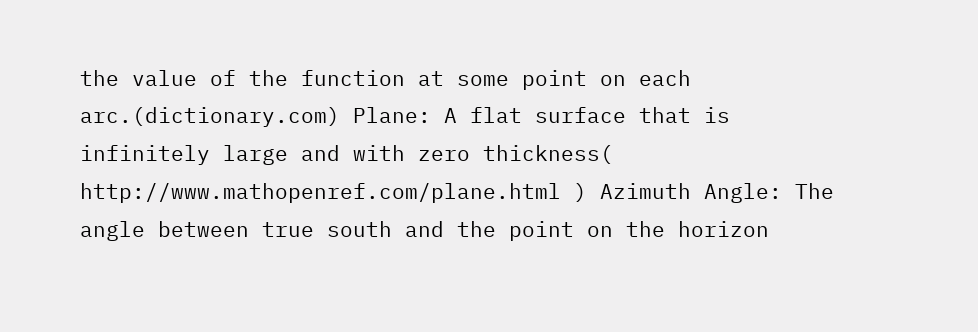the value of the function at some point on each arc.(dictionary.com) Plane: A flat surface that is infinitely large and with zero thickness( http://www.mathopenref.com/plane.html ) Azimuth Angle: The angle between true south and the point on the horizon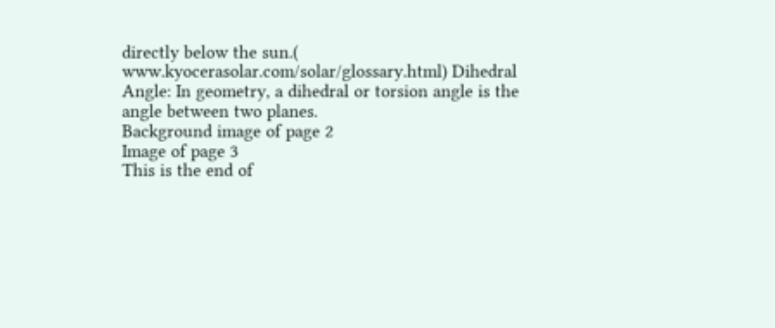directly below the sun.( www.kyocerasolar.com/solar/glossary.html) Dihedral Angle: In geometry, a dihedral or torsion angle is the angle between two planes.
Background image of page 2
Image of page 3
This is the end of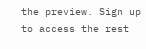the preview. Sign up to access the rest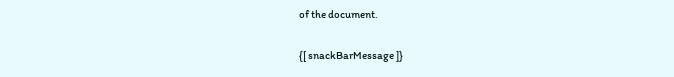of the document.

{[ snackBarMessage ]}